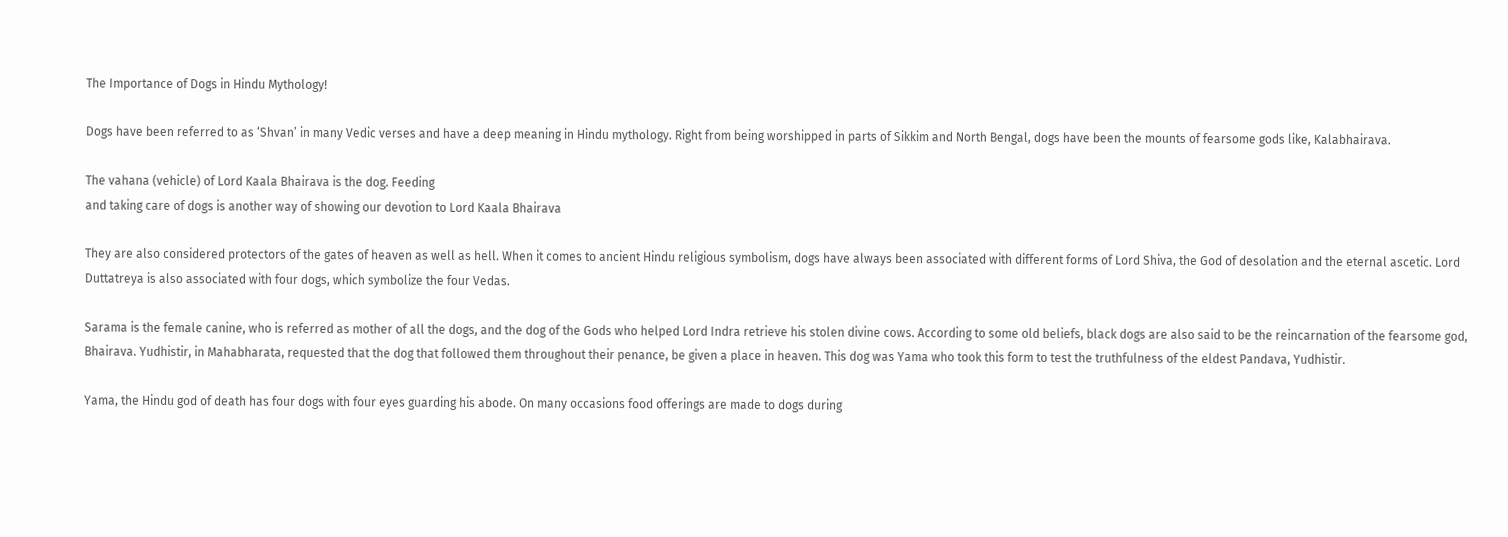The Importance of Dogs in Hindu Mythology!

Dogs have been referred to as ‘Shvan’ in many Vedic verses and have a deep meaning in Hindu mythology. Right from being worshipped in parts of Sikkim and North Bengal, dogs have been the mounts of fearsome gods like, Kalabhairava.

The vahana (vehicle) of Lord Kaala Bhairava is the dog. Feeding
and taking care of dogs is another way of showing our devotion to Lord Kaala Bhairava

They are also considered protectors of the gates of heaven as well as hell. When it comes to ancient Hindu religious symbolism, dogs have always been associated with different forms of Lord Shiva, the God of desolation and the eternal ascetic. Lord Duttatreya is also associated with four dogs, which symbolize the four Vedas.

Sarama is the female canine, who is referred as mother of all the dogs, and the dog of the Gods who helped Lord Indra retrieve his stolen divine cows. According to some old beliefs, black dogs are also said to be the reincarnation of the fearsome god, Bhairava. Yudhistir, in Mahabharata, requested that the dog that followed them throughout their penance, be given a place in heaven. This dog was Yama who took this form to test the truthfulness of the eldest Pandava, Yudhistir.

Yama, the Hindu god of death has four dogs with four eyes guarding his abode. On many occasions food offerings are made to dogs during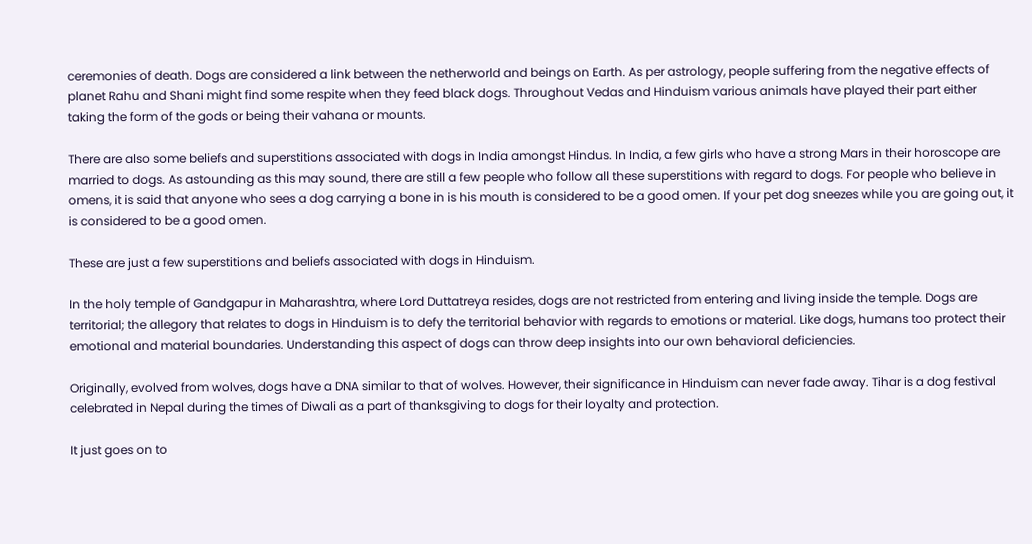ceremonies of death. Dogs are considered a link between the netherworld and beings on Earth. As per astrology, people suffering from the negative effects of planet Rahu and Shani might find some respite when they feed black dogs. Throughout Vedas and Hinduism various animals have played their part either taking the form of the gods or being their vahana or mounts.

There are also some beliefs and superstitions associated with dogs in India amongst Hindus. In India, a few girls who have a strong Mars in their horoscope are married to dogs. As astounding as this may sound, there are still a few people who follow all these superstitions with regard to dogs. For people who believe in omens, it is said that anyone who sees a dog carrying a bone in is his mouth is considered to be a good omen. If your pet dog sneezes while you are going out, it is considered to be a good omen.

These are just a few superstitions and beliefs associated with dogs in Hinduism.

In the holy temple of Gandgapur in Maharashtra, where Lord Duttatreya resides, dogs are not restricted from entering and living inside the temple. Dogs are territorial; the allegory that relates to dogs in Hinduism is to defy the territorial behavior with regards to emotions or material. Like dogs, humans too protect their emotional and material boundaries. Understanding this aspect of dogs can throw deep insights into our own behavioral deficiencies.

Originally, evolved from wolves, dogs have a DNA similar to that of wolves. However, their significance in Hinduism can never fade away. Tihar is a dog festival celebrated in Nepal during the times of Diwali as a part of thanksgiving to dogs for their loyalty and protection.

It just goes on to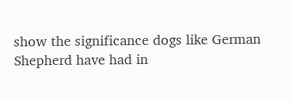show the significance dogs like German Shepherd have had in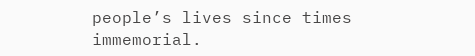people’s lives since times immemorial.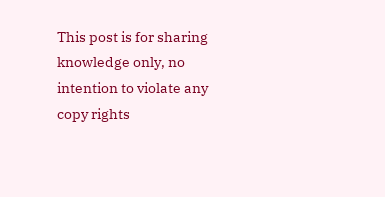This post is for sharing knowledge only, no intention to violate any copy rights